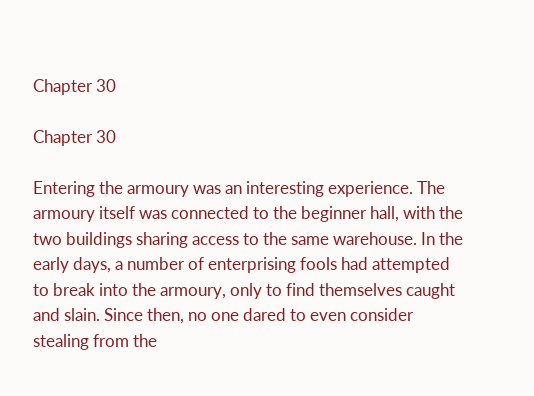Chapter 30

Chapter 30

Entering the armoury was an interesting experience. The armoury itself was connected to the beginner hall, with the two buildings sharing access to the same warehouse. In the early days, a number of enterprising fools had attempted to break into the armoury, only to find themselves caught and slain. Since then, no one dared to even consider stealing from the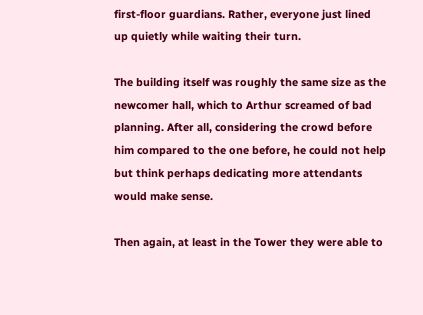first-floor guardians. Rather, everyone just lined up quietly while waiting their turn.

The building itself was roughly the same size as the newcomer hall, which to Arthur screamed of bad planning. After all, considering the crowd before him compared to the one before, he could not help but think perhaps dedicating more attendants would make sense.

Then again, at least in the Tower they were able to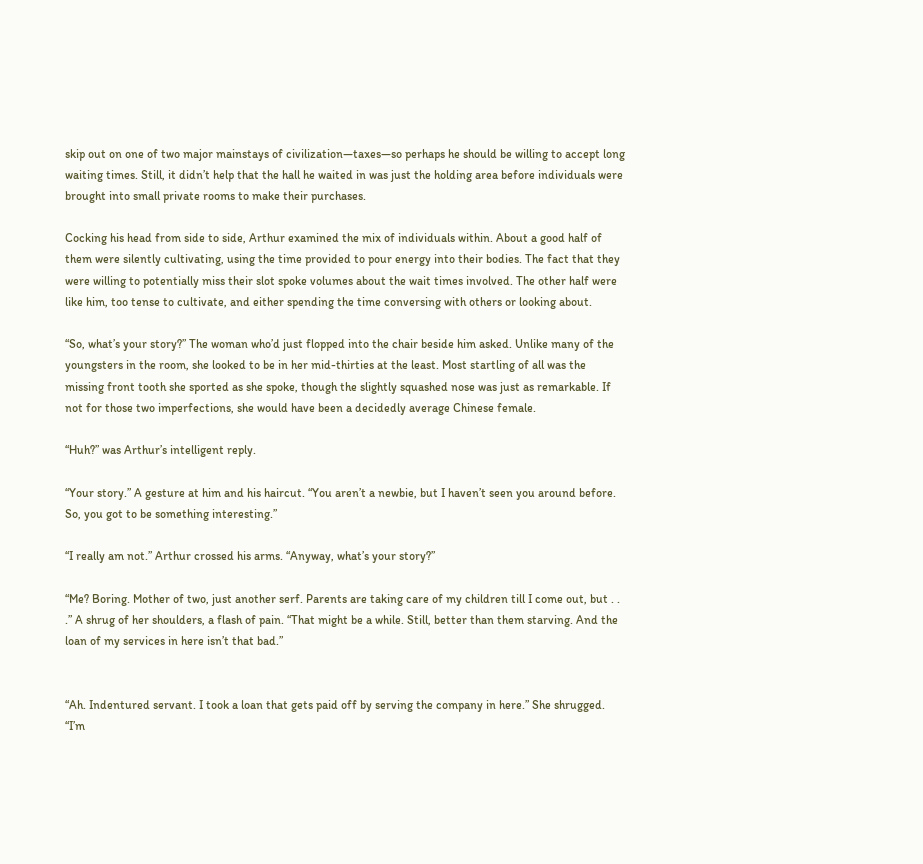skip out on one of two major mainstays of civilization—taxes—so perhaps he should be willing to accept long waiting times. Still, it didn’t help that the hall he waited in was just the holding area before individuals were brought into small private rooms to make their purchases.

Cocking his head from side to side, Arthur examined the mix of individuals within. About a good half of them were silently cultivating, using the time provided to pour energy into their bodies. The fact that they were willing to potentially miss their slot spoke volumes about the wait times involved. The other half were like him, too tense to cultivate, and either spending the time conversing with others or looking about.

“So, what’s your story?” The woman who’d just flopped into the chair beside him asked. Unlike many of the youngsters in the room, she looked to be in her mid-thirties at the least. Most startling of all was the missing front tooth she sported as she spoke, though the slightly squashed nose was just as remarkable. If not for those two imperfections, she would have been a decidedly average Chinese female.

“Huh?” was Arthur’s intelligent reply.

“Your story.” A gesture at him and his haircut. “You aren’t a newbie, but I haven’t seen you around before. So, you got to be something interesting.”

“I really am not.” Arthur crossed his arms. “Anyway, what’s your story?”

“Me? Boring. Mother of two, just another serf. Parents are taking care of my children till I come out, but . . .” A shrug of her shoulders, a flash of pain. “That might be a while. Still, better than them starving. And the loan of my services in here isn’t that bad.”


“Ah. Indentured servant. I took a loan that gets paid off by serving the company in here.” She shrugged. “I’m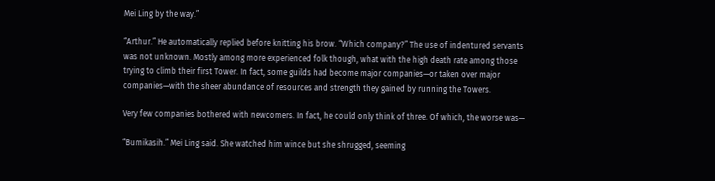Mei Ling by the way.”

“Arthur.” He automatically replied before knitting his brow. “Which company?” The use of indentured servants was not unknown. Mostly among more experienced folk though, what with the high death rate among those trying to climb their first Tower. In fact, some guilds had become major companies—or taken over major companies—with the sheer abundance of resources and strength they gained by running the Towers.

Very few companies bothered with newcomers. In fact, he could only think of three. Of which, the worse was—

“Bumikasih.” Mei Ling said. She watched him wince but she shrugged, seeming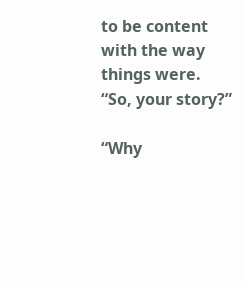to be content with the way things were. “So, your story?”

“Why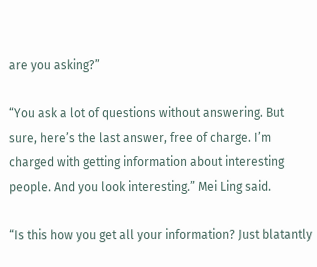are you asking?”

“You ask a lot of questions without answering. But sure, here’s the last answer, free of charge. I’m charged with getting information about interesting people. And you look interesting.” Mei Ling said.

“Is this how you get all your information? Just blatantly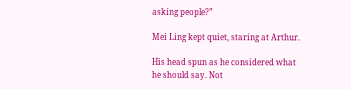asking people?”

Mei Ling kept quiet, staring at Arthur.

His head spun as he considered what he should say. Not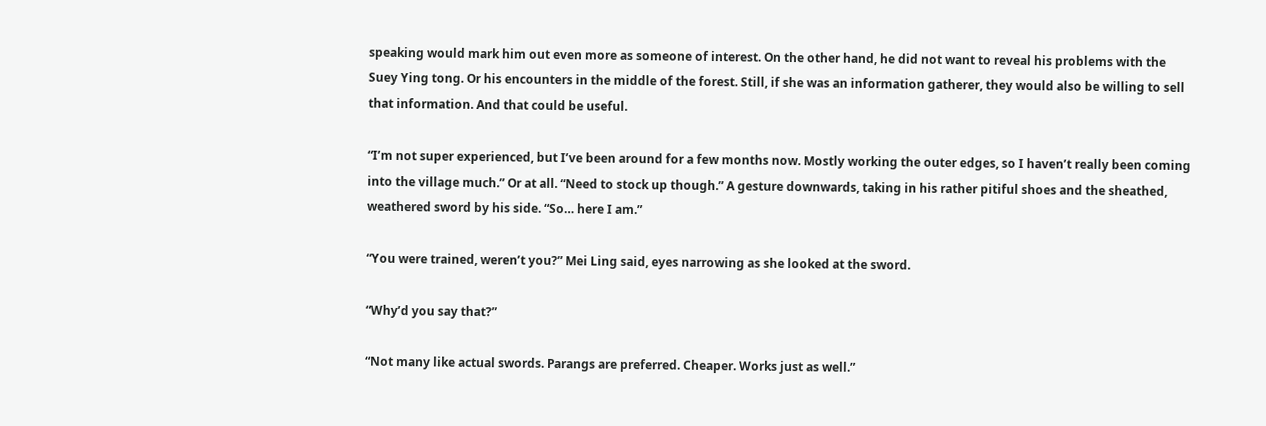speaking would mark him out even more as someone of interest. On the other hand, he did not want to reveal his problems with the Suey Ying tong. Or his encounters in the middle of the forest. Still, if she was an information gatherer, they would also be willing to sell that information. And that could be useful.

“I’m not super experienced, but I’ve been around for a few months now. Mostly working the outer edges, so I haven’t really been coming into the village much.” Or at all. “Need to stock up though.” A gesture downwards, taking in his rather pitiful shoes and the sheathed, weathered sword by his side. “So… here I am.”

“You were trained, weren’t you?” Mei Ling said, eyes narrowing as she looked at the sword.

“Why’d you say that?”

“Not many like actual swords. Parangs are preferred. Cheaper. Works just as well.”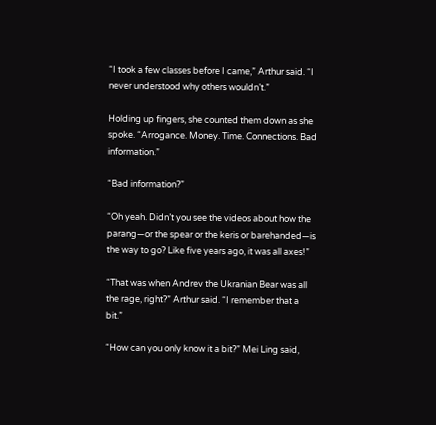“I took a few classes before I came,” Arthur said. “I never understood why others wouldn’t.”

Holding up fingers, she counted them down as she spoke. “Arrogance. Money. Time. Connections. Bad information.”

“Bad information?”

“Oh yeah. Didn’t you see the videos about how the parang—or the spear or the keris or barehanded—is the way to go? Like five years ago, it was all axes!”

“That was when Andrev the Ukranian Bear was all the rage, right?” Arthur said. “I remember that a bit.”

“How can you only know it a bit?” Mei Ling said,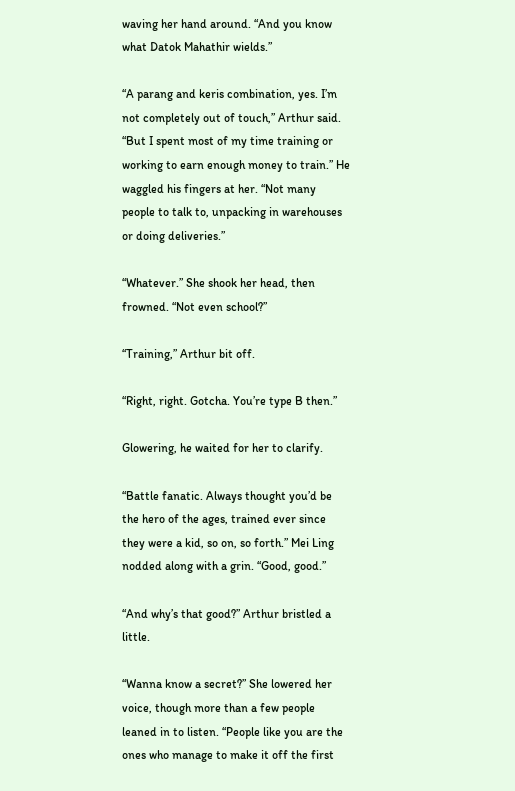waving her hand around. “And you know what Datok Mahathir wields.”

“A parang and keris combination, yes. I’m not completely out of touch,” Arthur said. “But I spent most of my time training or working to earn enough money to train.” He waggled his fingers at her. “Not many people to talk to, unpacking in warehouses or doing deliveries.”

“Whatever.” She shook her head, then frowned. “Not even school?”

“Training,” Arthur bit off.

“Right, right. Gotcha. You’re type B then.”

Glowering, he waited for her to clarify.

“Battle fanatic. Always thought you’d be the hero of the ages, trained ever since they were a kid, so on, so forth.” Mei Ling nodded along with a grin. “Good, good.”

“And why’s that good?” Arthur bristled a little.

“Wanna know a secret?” She lowered her voice, though more than a few people leaned in to listen. “People like you are the ones who manage to make it off the first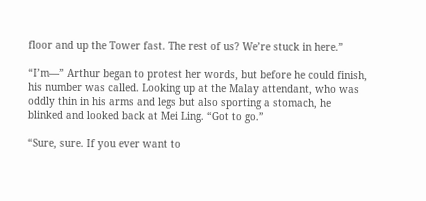floor and up the Tower fast. The rest of us? We’re stuck in here.”

“I’m—” Arthur began to protest her words, but before he could finish, his number was called. Looking up at the Malay attendant, who was oddly thin in his arms and legs but also sporting a stomach, he blinked and looked back at Mei Ling. “Got to go.”

“Sure, sure. If you ever want to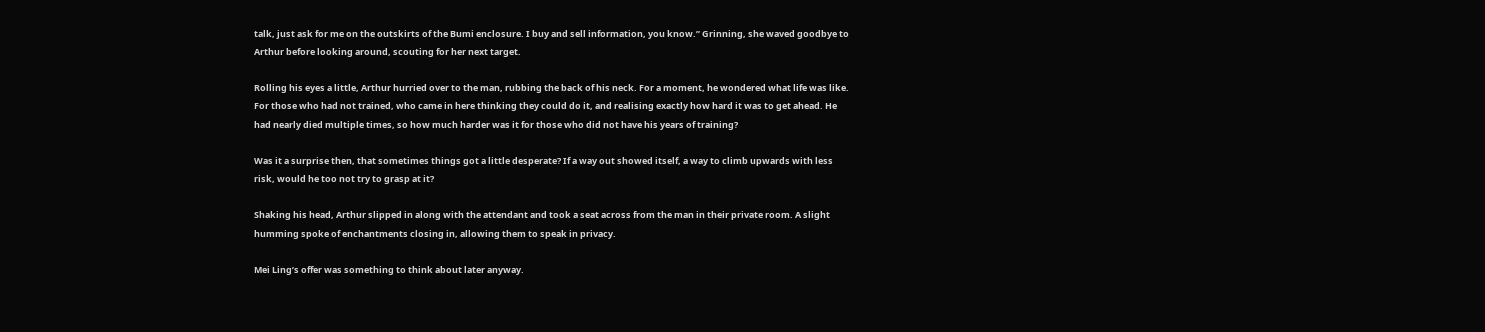talk, just ask for me on the outskirts of the Bumi enclosure. I buy and sell information, you know.” Grinning, she waved goodbye to Arthur before looking around, scouting for her next target.

Rolling his eyes a little, Arthur hurried over to the man, rubbing the back of his neck. For a moment, he wondered what life was like. For those who had not trained, who came in here thinking they could do it, and realising exactly how hard it was to get ahead. He had nearly died multiple times, so how much harder was it for those who did not have his years of training?

Was it a surprise then, that sometimes things got a little desperate? If a way out showed itself, a way to climb upwards with less risk, would he too not try to grasp at it?

Shaking his head, Arthur slipped in along with the attendant and took a seat across from the man in their private room. A slight humming spoke of enchantments closing in, allowing them to speak in privacy.

Mei Ling’s offer was something to think about later anyway.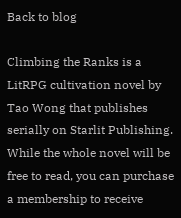Back to blog

Climbing the Ranks is a LitRPG cultivation novel by Tao Wong that publishes serially on Starlit Publishing. While the whole novel will be free to read, you can purchase a membership to receive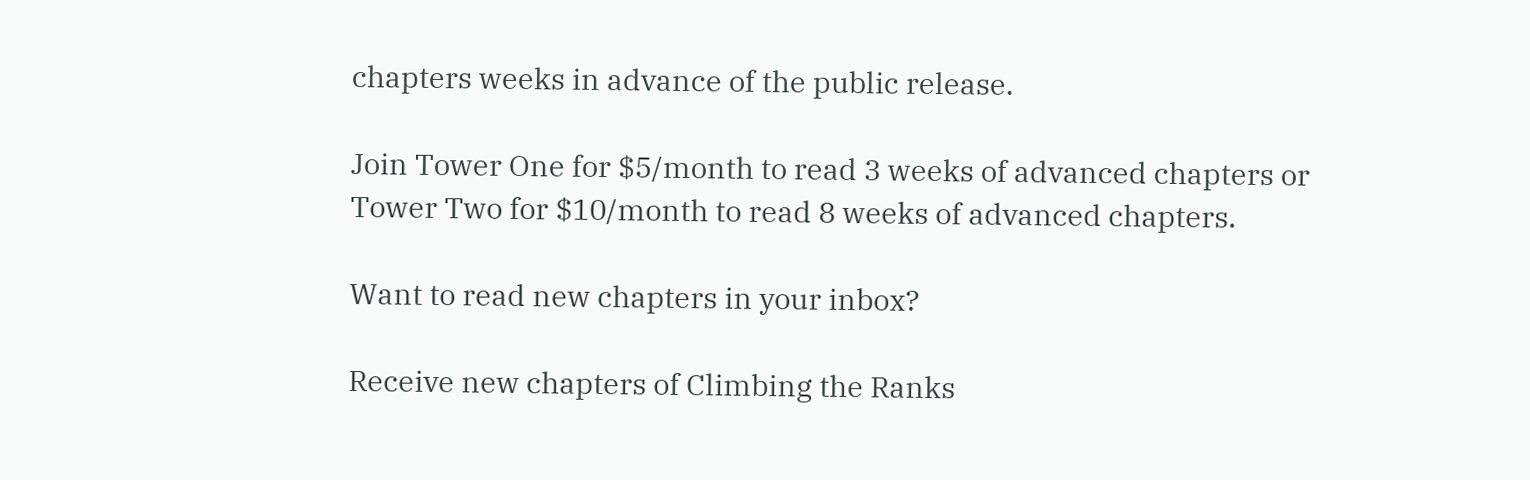chapters weeks in advance of the public release.

Join Tower One for $5/month to read 3 weeks of advanced chapters or Tower Two for $10/month to read 8 weeks of advanced chapters.

Want to read new chapters in your inbox?

Receive new chapters of Climbing the Ranks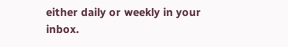either daily or weekly in your inbox.